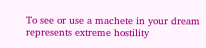To see or use a machete in your dream represents extreme hostility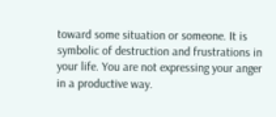toward some situation or someone. It is symbolic of destruction and frustrations in your life. You are not expressing your anger in a productive way.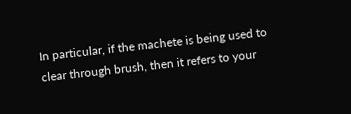In particular, if the machete is being used to clear through brush, then it refers to your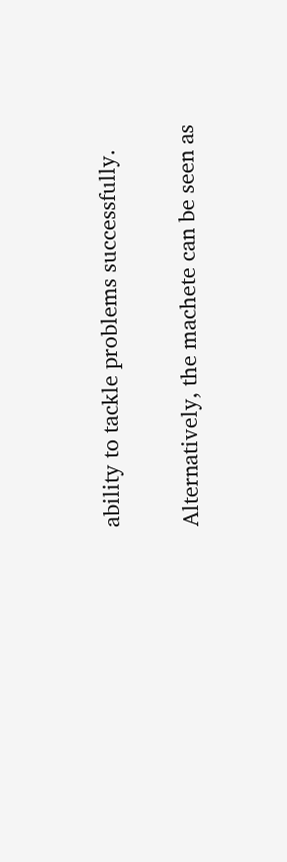ability to tackle problems successfully.

Alternatively, the machete can be seen as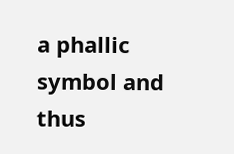a phallic symbol and thus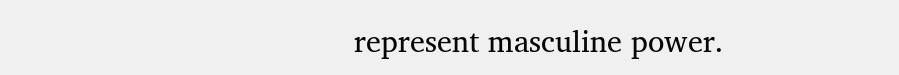represent masculine power.